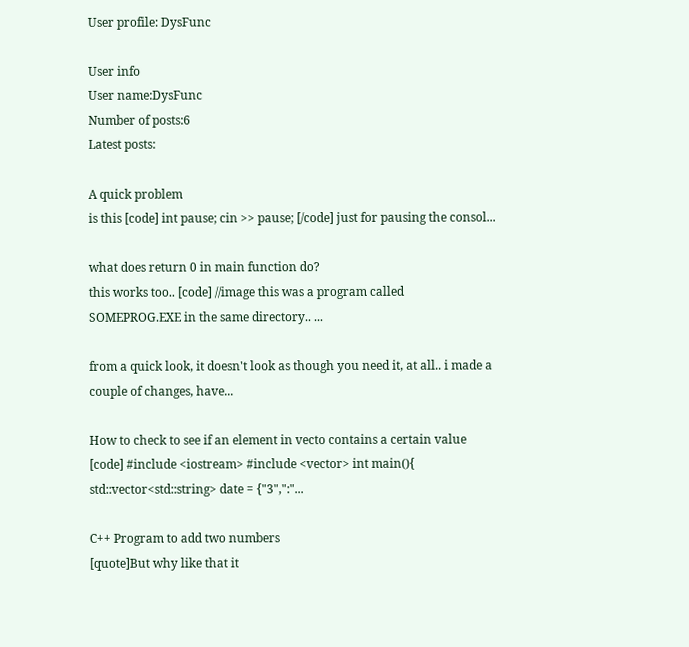User profile: DysFunc

User info
User name:DysFunc
Number of posts:6
Latest posts:

A quick problem
is this [code] int pause; cin >> pause; [/code] just for pausing the consol...

what does return 0 in main function do?
this works too.. [code] //image this was a program called SOMEPROG.EXE in the same directory.. ...

from a quick look, it doesn't look as though you need it, at all.. i made a couple of changes, have...

How to check to see if an element in vecto contains a certain value
[code] #include <iostream> #include <vector> int main(){ std::vector<std::string> date = {"3",":"...

C++ Program to add two numbers
[quote]But why like that it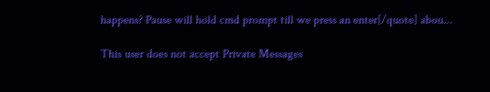happens? Pause will hold cmd prompt till we press an enter[/quote] abou...

This user does not accept Private Messages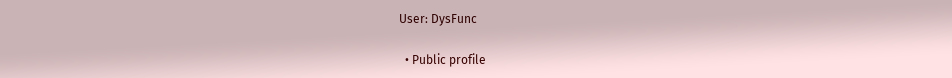User: DysFunc

  • Public profile